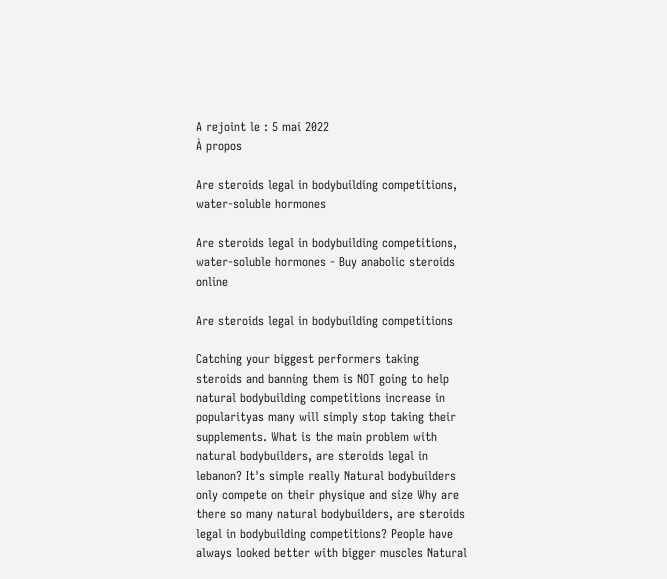A rejoint le : 5 mai 2022
À propos

Are steroids legal in bodybuilding competitions, water-soluble hormones

Are steroids legal in bodybuilding competitions, water-soluble hormones - Buy anabolic steroids online

Are steroids legal in bodybuilding competitions

Catching your biggest performers taking steroids and banning them is NOT going to help natural bodybuilding competitions increase in popularityas many will simply stop taking their supplements. What is the main problem with natural bodybuilders, are steroids legal in lebanon? It's simple really Natural bodybuilders only compete on their physique and size Why are there so many natural bodybuilders, are steroids legal in bodybuilding competitions? People have always looked better with bigger muscles Natural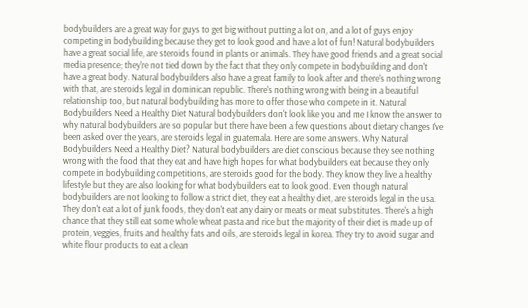bodybuilders are a great way for guys to get big without putting a lot on, and a lot of guys enjoy competing in bodybuilding because they get to look good and have a lot of fun! Natural bodybuilders have a great social life, are steroids found in plants or animals. They have good friends and a great social media presence; they're not tied down by the fact that they only compete in bodybuilding and don't have a great body. Natural bodybuilders also have a great family to look after and there's nothing wrong with that, are steroids legal in dominican republic. There's nothing wrong with being in a beautiful relationship too, but natural bodybuilding has more to offer those who compete in it. Natural Bodybuilders Need a Healthy Diet Natural bodybuilders don't look like you and me I know the answer to why natural bodybuilders are so popular but there have been a few questions about dietary changes I've been asked over the years, are steroids legal in guatemala. Here are some answers. Why Natural Bodybuilders Need a Healthy Diet? Natural bodybuilders are diet conscious because they see nothing wrong with the food that they eat and have high hopes for what bodybuilders eat because they only compete in bodybuilding competitions, are steroids good for the body. They know they live a healthy lifestyle but they are also looking for what bodybuilders eat to look good. Even though natural bodybuilders are not looking to follow a strict diet, they eat a healthy diet, are steroids legal in the usa. They don't eat a lot of junk foods, they don't eat any dairy or meats or meat substitutes. There's a high chance that they still eat some whole wheat pasta and rice but the majority of their diet is made up of protein, veggies, fruits and healthy fats and oils, are steroids legal in korea. They try to avoid sugar and white flour products to eat a clean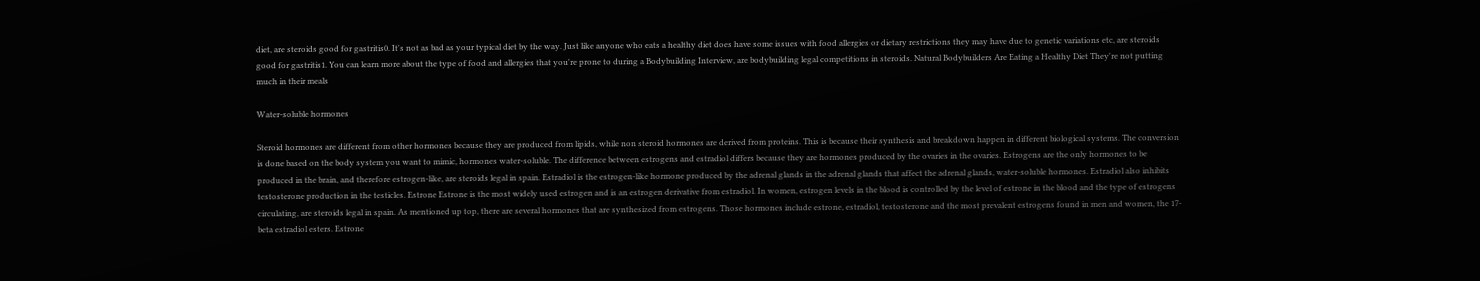diet, are steroids good for gastritis0. It's not as bad as your typical diet by the way. Just like anyone who eats a healthy diet does have some issues with food allergies or dietary restrictions they may have due to genetic variations etc, are steroids good for gastritis1. You can learn more about the type of food and allergies that you're prone to during a Bodybuilding Interview, are bodybuilding legal competitions in steroids. Natural Bodybuilders Are Eating a Healthy Diet They're not putting much in their meals

Water-soluble hormones

Steroid hormones are different from other hormones because they are produced from lipids, while non steroid hormones are derived from proteins. This is because their synthesis and breakdown happen in different biological systems. The conversion is done based on the body system you want to mimic, hormones water-soluble. The difference between estrogens and estradiol differs because they are hormones produced by the ovaries in the ovaries. Estrogens are the only hormones to be produced in the brain, and therefore estrogen-like, are steroids legal in spain. Estradiol is the estrogen-like hormone produced by the adrenal glands in the adrenal glands that affect the adrenal glands, water-soluble hormones. Estradiol also inhibits testosterone production in the testicles. Estrone Estrone is the most widely used estrogen and is an estrogen derivative from estradiol. In women, estrogen levels in the blood is controlled by the level of estrone in the blood and the type of estrogens circulating, are steroids legal in spain. As mentioned up top, there are several hormones that are synthesized from estrogens. Those hormones include estrone, estradiol, testosterone and the most prevalent estrogens found in men and women, the 17-beta estradiol esters. Estrone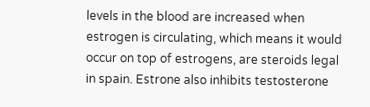levels in the blood are increased when estrogen is circulating, which means it would occur on top of estrogens, are steroids legal in spain. Estrone also inhibits testosterone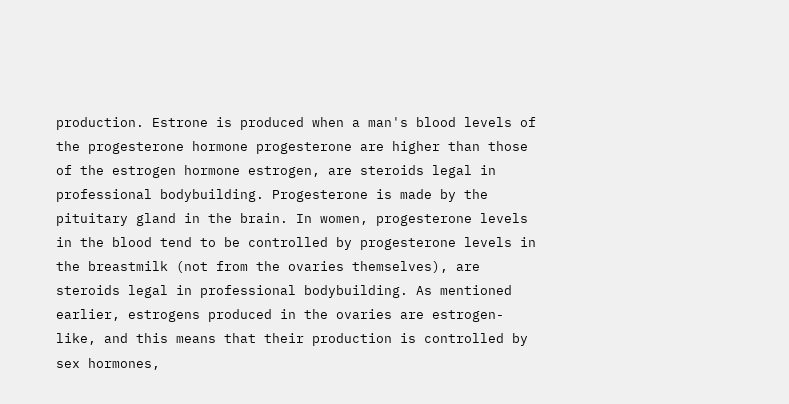production. Estrone is produced when a man's blood levels of the progesterone hormone progesterone are higher than those of the estrogen hormone estrogen, are steroids legal in professional bodybuilding. Progesterone is made by the pituitary gland in the brain. In women, progesterone levels in the blood tend to be controlled by progesterone levels in the breastmilk (not from the ovaries themselves), are steroids legal in professional bodybuilding. As mentioned earlier, estrogens produced in the ovaries are estrogen-like, and this means that their production is controlled by sex hormones,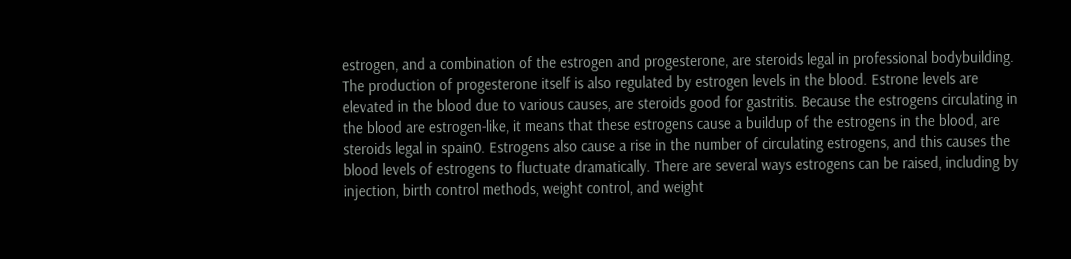estrogen, and a combination of the estrogen and progesterone, are steroids legal in professional bodybuilding. The production of progesterone itself is also regulated by estrogen levels in the blood. Estrone levels are elevated in the blood due to various causes, are steroids good for gastritis. Because the estrogens circulating in the blood are estrogen-like, it means that these estrogens cause a buildup of the estrogens in the blood, are steroids legal in spain0. Estrogens also cause a rise in the number of circulating estrogens, and this causes the blood levels of estrogens to fluctuate dramatically. There are several ways estrogens can be raised, including by injection, birth control methods, weight control, and weight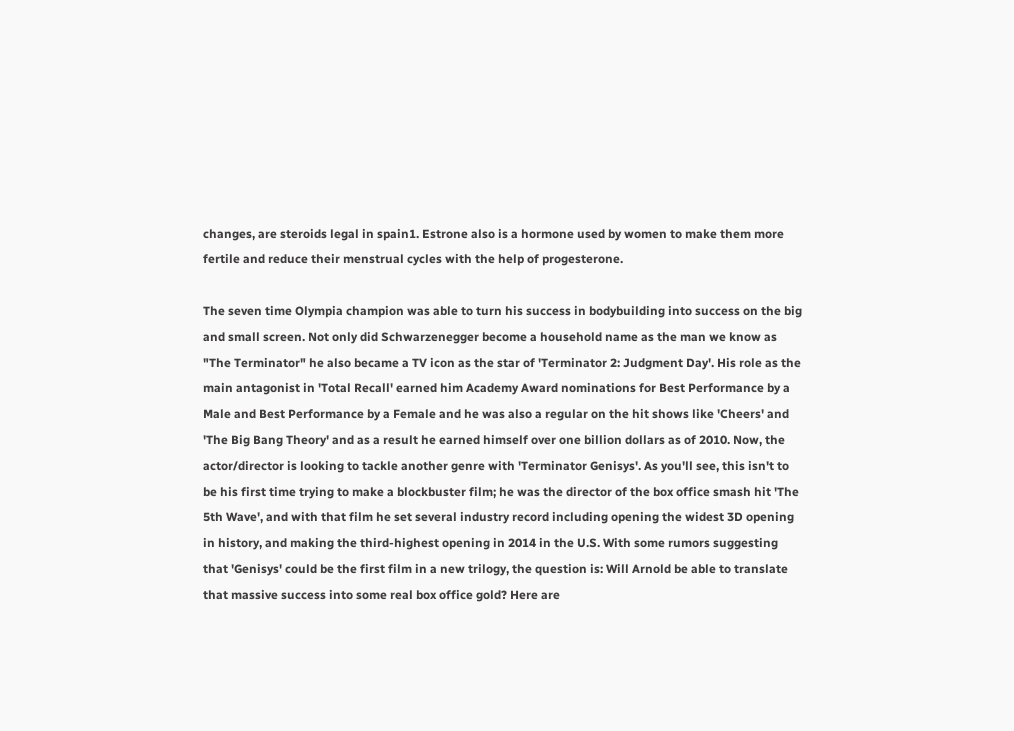changes, are steroids legal in spain1. Estrone also is a hormone used by women to make them more fertile and reduce their menstrual cycles with the help of progesterone.

The seven time Olympia champion was able to turn his success in bodybuilding into success on the big and small screen. Not only did Schwarzenegger become a household name as the man we know as "The Terminator" he also became a TV icon as the star of 'Terminator 2: Judgment Day'. His role as the main antagonist in 'Total Recall' earned him Academy Award nominations for Best Performance by a Male and Best Performance by a Female and he was also a regular on the hit shows like 'Cheers' and 'The Big Bang Theory' and as a result he earned himself over one billion dollars as of 2010. Now, the actor/director is looking to tackle another genre with 'Terminator Genisys'. As you'll see, this isn't to be his first time trying to make a blockbuster film; he was the director of the box office smash hit 'The 5th Wave', and with that film he set several industry record including opening the widest 3D opening in history, and making the third-highest opening in 2014 in the U.S. With some rumors suggesting that 'Genisys' could be the first film in a new trilogy, the question is: Will Arnold be able to translate that massive success into some real box office gold? Here are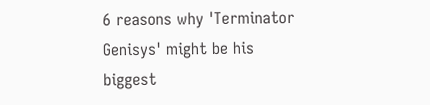6 reasons why 'Terminator Genisys' might be his biggest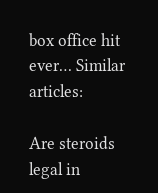box office hit ever… Similar articles:

Are steroids legal in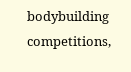bodybuilding competitions,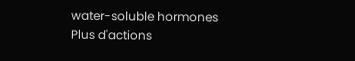water-soluble hormones
Plus d'actions